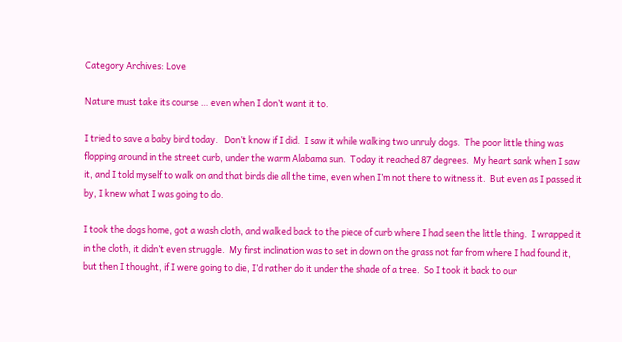Category Archives: Love

Nature must take its course … even when I don’t want it to.

I tried to save a baby bird today.   Don’t know if I did.  I saw it while walking two unruly dogs.  The poor little thing was flopping around in the street curb, under the warm Alabama sun.  Today it reached 87 degrees.  My heart sank when I saw it, and I told myself to walk on and that birds die all the time, even when I’m not there to witness it.  But even as I passed it by, I knew what I was going to do.

I took the dogs home, got a wash cloth, and walked back to the piece of curb where I had seen the little thing.  I wrapped it in the cloth, it didn’t even struggle.  My first inclination was to set in down on the grass not far from where I had found it, but then I thought, if I were going to die, I’d rather do it under the shade of a tree.  So I took it back to our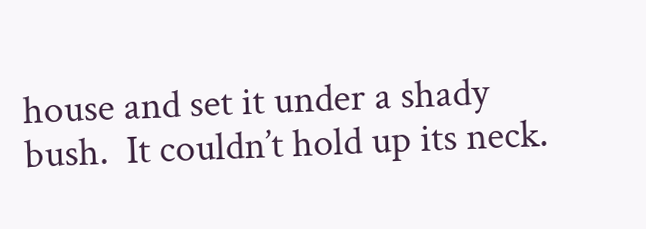house and set it under a shady bush.  It couldn’t hold up its neck.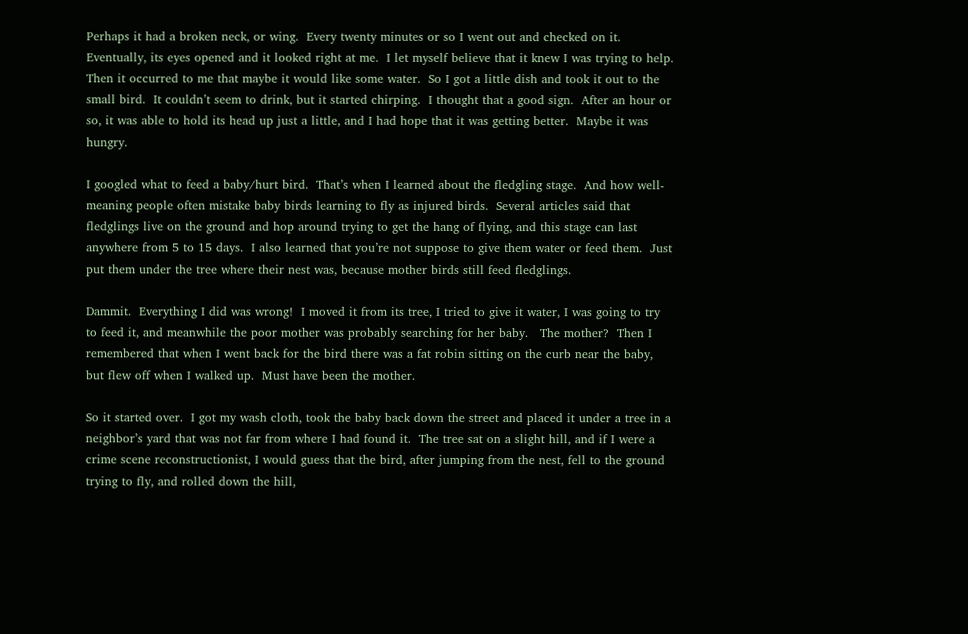Perhaps it had a broken neck, or wing.  Every twenty minutes or so I went out and checked on it.  Eventually, its eyes opened and it looked right at me.  I let myself believe that it knew I was trying to help.  Then it occurred to me that maybe it would like some water.  So I got a little dish and took it out to the small bird.  It couldn’t seem to drink, but it started chirping.  I thought that a good sign.  After an hour or so, it was able to hold its head up just a little, and I had hope that it was getting better.  Maybe it was hungry.

I googled what to feed a baby/hurt bird.  That’s when I learned about the fledgling stage.  And how well-meaning people often mistake baby birds learning to fly as injured birds.  Several articles said that fledglings live on the ground and hop around trying to get the hang of flying, and this stage can last anywhere from 5 to 15 days.  I also learned that you’re not suppose to give them water or feed them.  Just put them under the tree where their nest was, because mother birds still feed fledglings.

Dammit.  Everything I did was wrong!  I moved it from its tree, I tried to give it water, I was going to try to feed it, and meanwhile the poor mother was probably searching for her baby.   The mother?  Then I remembered that when I went back for the bird there was a fat robin sitting on the curb near the baby, but flew off when I walked up.  Must have been the mother.

So it started over.  I got my wash cloth, took the baby back down the street and placed it under a tree in a neighbor’s yard that was not far from where I had found it.  The tree sat on a slight hill, and if I were a crime scene reconstructionist, I would guess that the bird, after jumping from the nest, fell to the ground trying to fly, and rolled down the hill,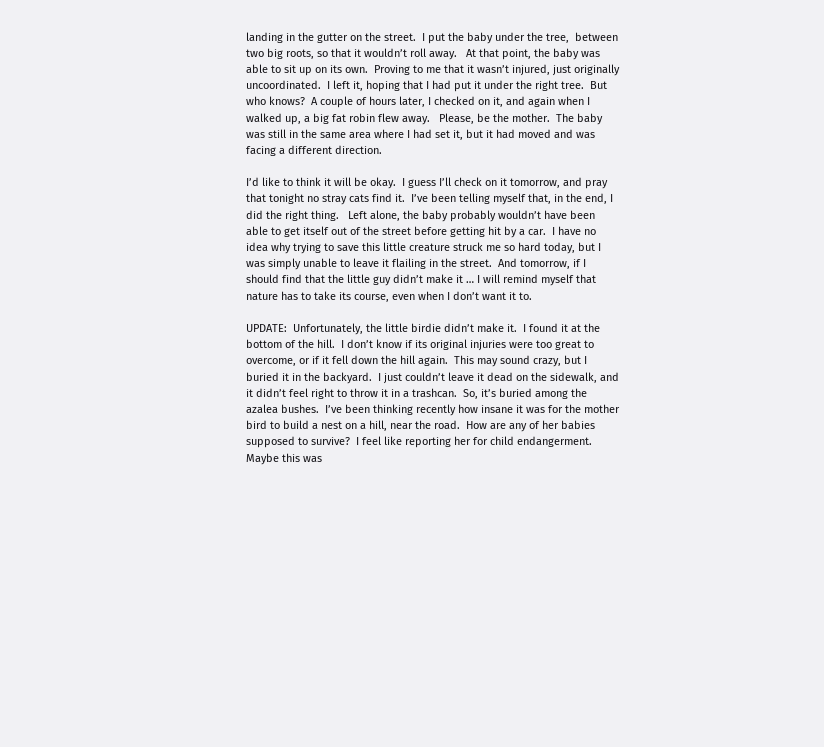landing in the gutter on the street.  I put the baby under the tree,  between two big roots, so that it wouldn’t roll away.   At that point, the baby was able to sit up on its own.  Proving to me that it wasn’t injured, just originally uncoordinated.  I left it, hoping that I had put it under the right tree.  But who knows?  A couple of hours later, I checked on it, and again when I walked up, a big fat robin flew away.   Please, be the mother.  The baby was still in the same area where I had set it, but it had moved and was facing a different direction.

I’d like to think it will be okay.  I guess I’ll check on it tomorrow, and pray that tonight no stray cats find it.  I’ve been telling myself that, in the end, I did the right thing.   Left alone, the baby probably wouldn’t have been able to get itself out of the street before getting hit by a car.  I have no idea why trying to save this little creature struck me so hard today, but I was simply unable to leave it flailing in the street.  And tomorrow, if I should find that the little guy didn’t make it … I will remind myself that nature has to take its course, even when I don’t want it to.

UPDATE:  Unfortunately, the little birdie didn’t make it.  I found it at the bottom of the hill.  I don’t know if its original injuries were too great to overcome, or if it fell down the hill again.  This may sound crazy, but I buried it in the backyard.  I just couldn’t leave it dead on the sidewalk, and it didn’t feel right to throw it in a trashcan.  So, it’s buried among the azalea bushes.  I’ve been thinking recently how insane it was for the mother bird to build a nest on a hill, near the road.  How are any of her babies supposed to survive?  I feel like reporting her for child endangerment.  Maybe this was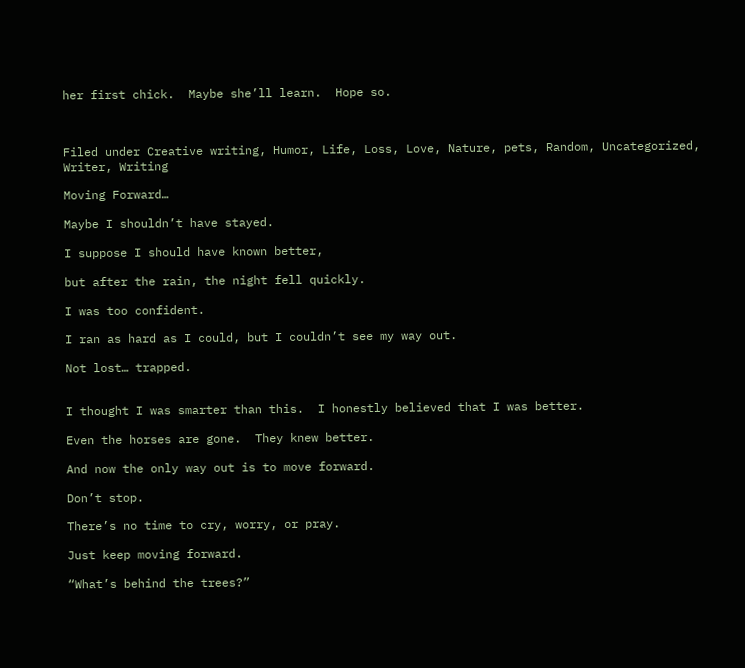her first chick.  Maybe she’ll learn.  Hope so.



Filed under Creative writing, Humor, Life, Loss, Love, Nature, pets, Random, Uncategorized, Writer, Writing

Moving Forward…

Maybe I shouldn’t have stayed.

I suppose I should have known better,

but after the rain, the night fell quickly.

I was too confident.

I ran as hard as I could, but I couldn’t see my way out.

Not lost… trapped.


I thought I was smarter than this.  I honestly believed that I was better.

Even the horses are gone.  They knew better.

And now the only way out is to move forward.

Don’t stop.

There’s no time to cry, worry, or pray.

Just keep moving forward.

“What’s behind the trees?”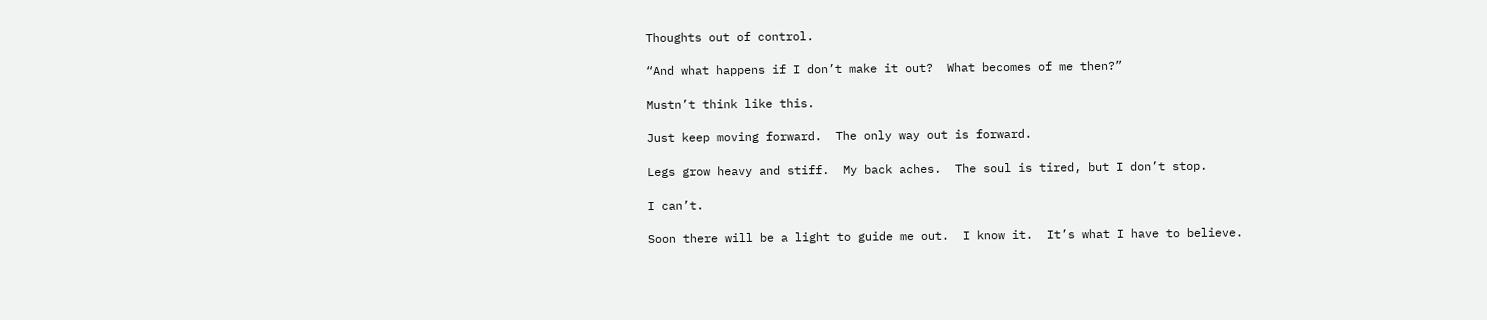Thoughts out of control.

“And what happens if I don’t make it out?  What becomes of me then?”

Mustn’t think like this.

Just keep moving forward.  The only way out is forward.

Legs grow heavy and stiff.  My back aches.  The soul is tired, but I don’t stop.

I can’t.

Soon there will be a light to guide me out.  I know it.  It’s what I have to believe.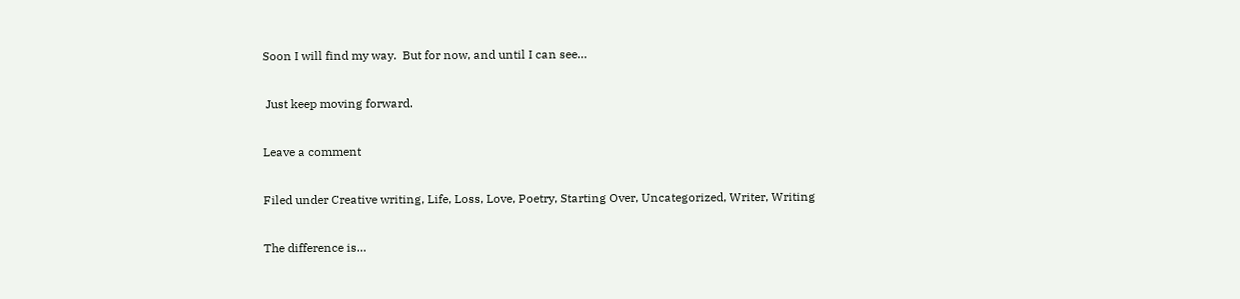Soon I will find my way.  But for now, and until I can see…

 Just keep moving forward.

Leave a comment

Filed under Creative writing, Life, Loss, Love, Poetry, Starting Over, Uncategorized, Writer, Writing

The difference is…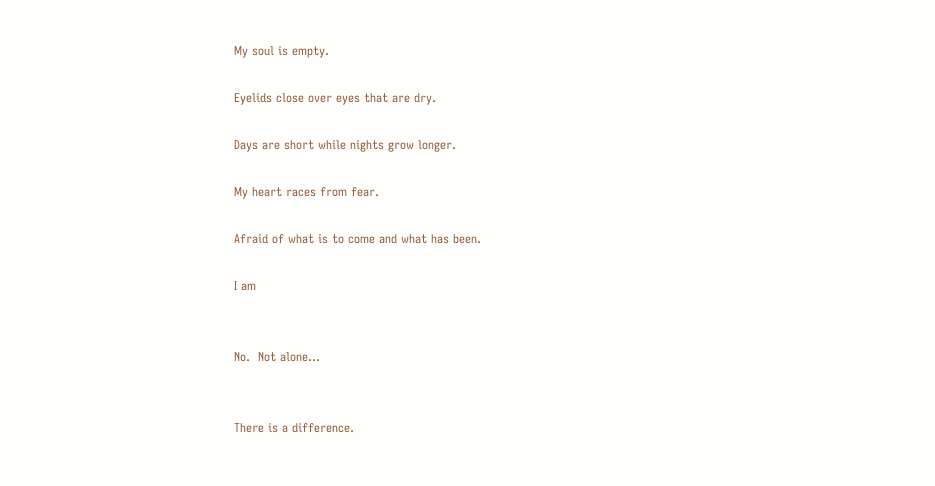My soul is empty.

Eyelids close over eyes that are dry.

Days are short while nights grow longer.

My heart races from fear.

Afraid of what is to come and what has been.

I am


No.  Not alone…


There is a difference.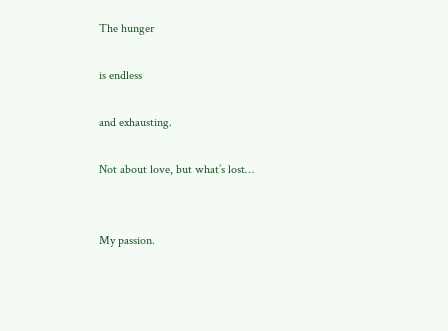The hunger

is endless

and exhausting.

Not about love, but what’s lost…


My passion.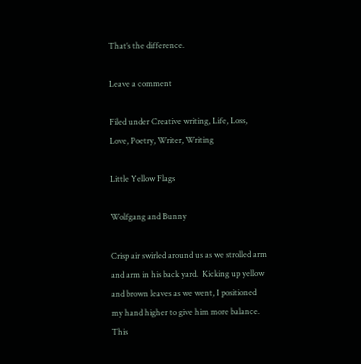That’s the difference.

Leave a comment

Filed under Creative writing, Life, Loss, Love, Poetry, Writer, Writing

Little Yellow Flags

Wolfgang and Bunny

Crisp air swirled around us as we strolled arm and arm in his back yard.  Kicking up yellow and brown leaves as we went, I positioned my hand higher to give him more balance.  This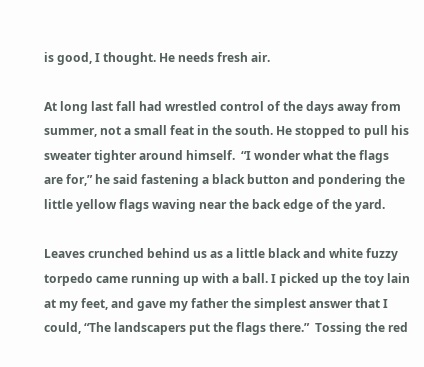is good, I thought. He needs fresh air.

At long last fall had wrestled control of the days away from summer, not a small feat in the south. He stopped to pull his sweater tighter around himself.  “I wonder what the flags are for,” he said fastening a black button and pondering the little yellow flags waving near the back edge of the yard.

Leaves crunched behind us as a little black and white fuzzy torpedo came running up with a ball. I picked up the toy lain at my feet, and gave my father the simplest answer that I could, “The landscapers put the flags there.”  Tossing the red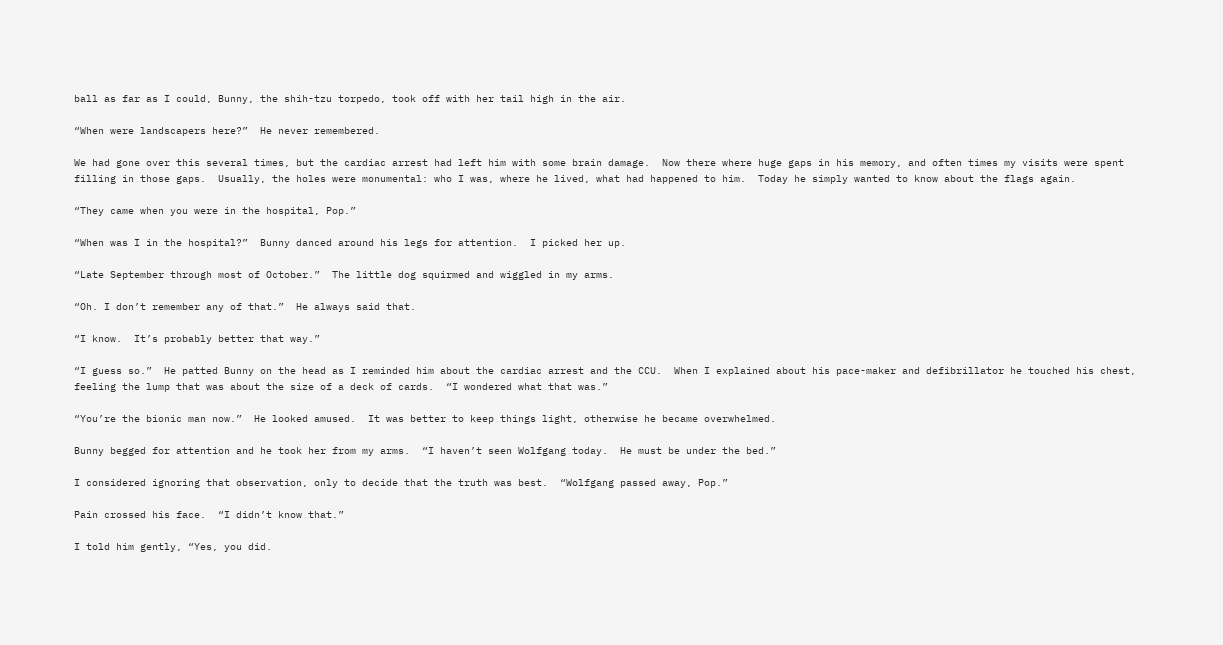ball as far as I could, Bunny, the shih-tzu torpedo, took off with her tail high in the air.

“When were landscapers here?”  He never remembered.

We had gone over this several times, but the cardiac arrest had left him with some brain damage.  Now there where huge gaps in his memory, and often times my visits were spent filling in those gaps.  Usually, the holes were monumental: who I was, where he lived, what had happened to him.  Today he simply wanted to know about the flags again.

“They came when you were in the hospital, Pop.”

“When was I in the hospital?”  Bunny danced around his legs for attention.  I picked her up.

“Late September through most of October.”  The little dog squirmed and wiggled in my arms.

“Oh. I don’t remember any of that.”  He always said that.

“I know.  It’s probably better that way.”

“I guess so.”  He patted Bunny on the head as I reminded him about the cardiac arrest and the CCU.  When I explained about his pace-maker and defibrillator he touched his chest, feeling the lump that was about the size of a deck of cards.  “I wondered what that was.”

“You’re the bionic man now.”  He looked amused.  It was better to keep things light, otherwise he became overwhelmed.

Bunny begged for attention and he took her from my arms.  “I haven’t seen Wolfgang today.  He must be under the bed.”

I considered ignoring that observation, only to decide that the truth was best.  “Wolfgang passed away, Pop.”

Pain crossed his face.  “I didn’t know that.”

I told him gently, “Yes, you did.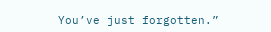You’ve just forgotten.”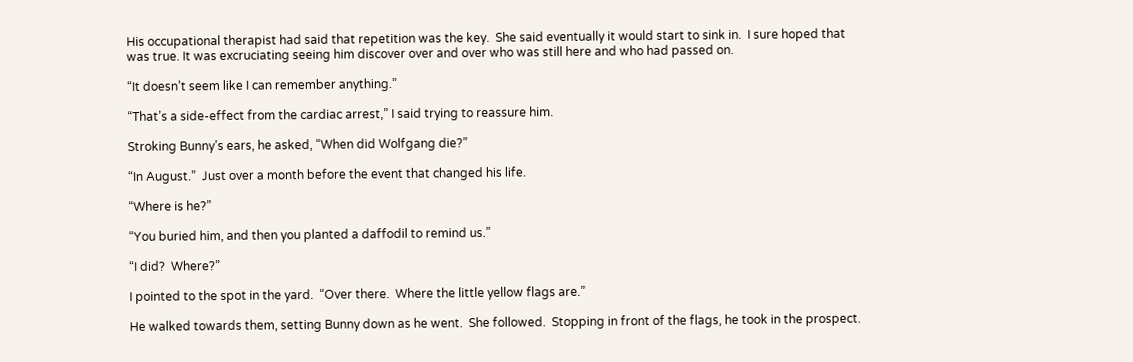His occupational therapist had said that repetition was the key.  She said eventually it would start to sink in.  I sure hoped that was true. It was excruciating seeing him discover over and over who was still here and who had passed on.

“It doesn’t seem like I can remember anything.”

“That’s a side-effect from the cardiac arrest,” I said trying to reassure him.

Stroking Bunny’s ears, he asked, “When did Wolfgang die?”

“In August.”  Just over a month before the event that changed his life.

“Where is he?”

“You buried him, and then you planted a daffodil to remind us.”

“I did?  Where?”

I pointed to the spot in the yard.  “Over there.  Where the little yellow flags are.”

He walked towards them, setting Bunny down as he went.  She followed.  Stopping in front of the flags, he took in the prospect.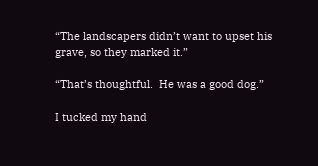“The landscapers didn’t want to upset his grave, so they marked it.”

“That’s thoughtful.  He was a good dog.”

I tucked my hand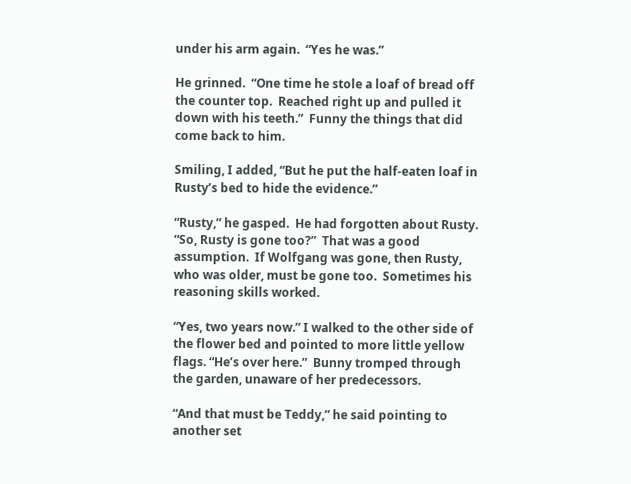under his arm again.  “Yes he was.”

He grinned.  “One time he stole a loaf of bread off the counter top.  Reached right up and pulled it down with his teeth.”  Funny the things that did come back to him.

Smiling, I added, “But he put the half-eaten loaf in Rusty’s bed to hide the evidence.”

“Rusty,” he gasped.  He had forgotten about Rusty.  “So, Rusty is gone too?”  That was a good assumption.  If Wolfgang was gone, then Rusty, who was older, must be gone too.  Sometimes his reasoning skills worked.

“Yes, two years now.” I walked to the other side of the flower bed and pointed to more little yellow flags. “He’s over here.”  Bunny tromped through the garden, unaware of her predecessors.

“And that must be Teddy,” he said pointing to another set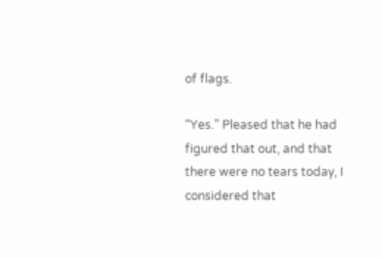of flags.

“Yes.” Pleased that he had figured that out, and that there were no tears today, I considered that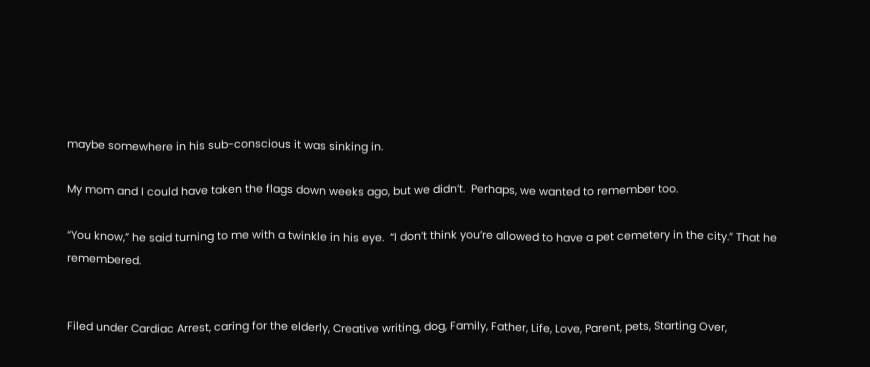maybe somewhere in his sub-conscious it was sinking in.

My mom and I could have taken the flags down weeks ago, but we didn’t.  Perhaps, we wanted to remember too.

“You know,” he said turning to me with a twinkle in his eye.  “I don’t think you’re allowed to have a pet cemetery in the city.” That he remembered.


Filed under Cardiac Arrest, caring for the elderly, Creative writing, dog, Family, Father, Life, Love, Parent, pets, Starting Over,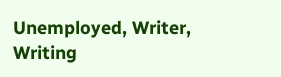Unemployed, Writer, Writing